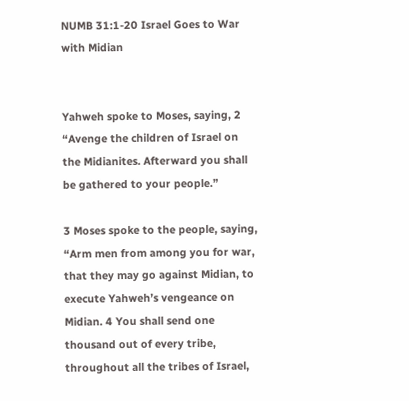NUMB 31:1-20 Israel Goes to War with Midian


Yahweh spoke to Moses, saying, 2 “Avenge the children of Israel on the Midianites. Afterward you shall be gathered to your people.”

3 Moses spoke to the people, saying, “Arm men from among you for war, that they may go against Midian, to execute Yahweh’s vengeance on Midian. 4 You shall send one thousand out of every tribe, throughout all the tribes of Israel,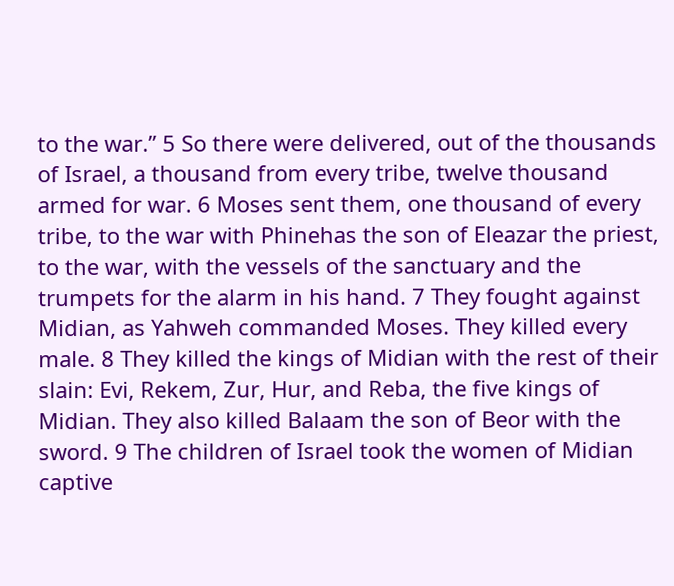to the war.” 5 So there were delivered, out of the thousands of Israel, a thousand from every tribe, twelve thousand armed for war. 6 Moses sent them, one thousand of every tribe, to the war with Phinehas the son of Eleazar the priest, to the war, with the vessels of the sanctuary and the trumpets for the alarm in his hand. 7 They fought against Midian, as Yahweh commanded Moses. They killed every male. 8 They killed the kings of Midian with the rest of their slain: Evi, Rekem, Zur, Hur, and Reba, the five kings of Midian. They also killed Balaam the son of Beor with the sword. 9 The children of Israel took the women of Midian captive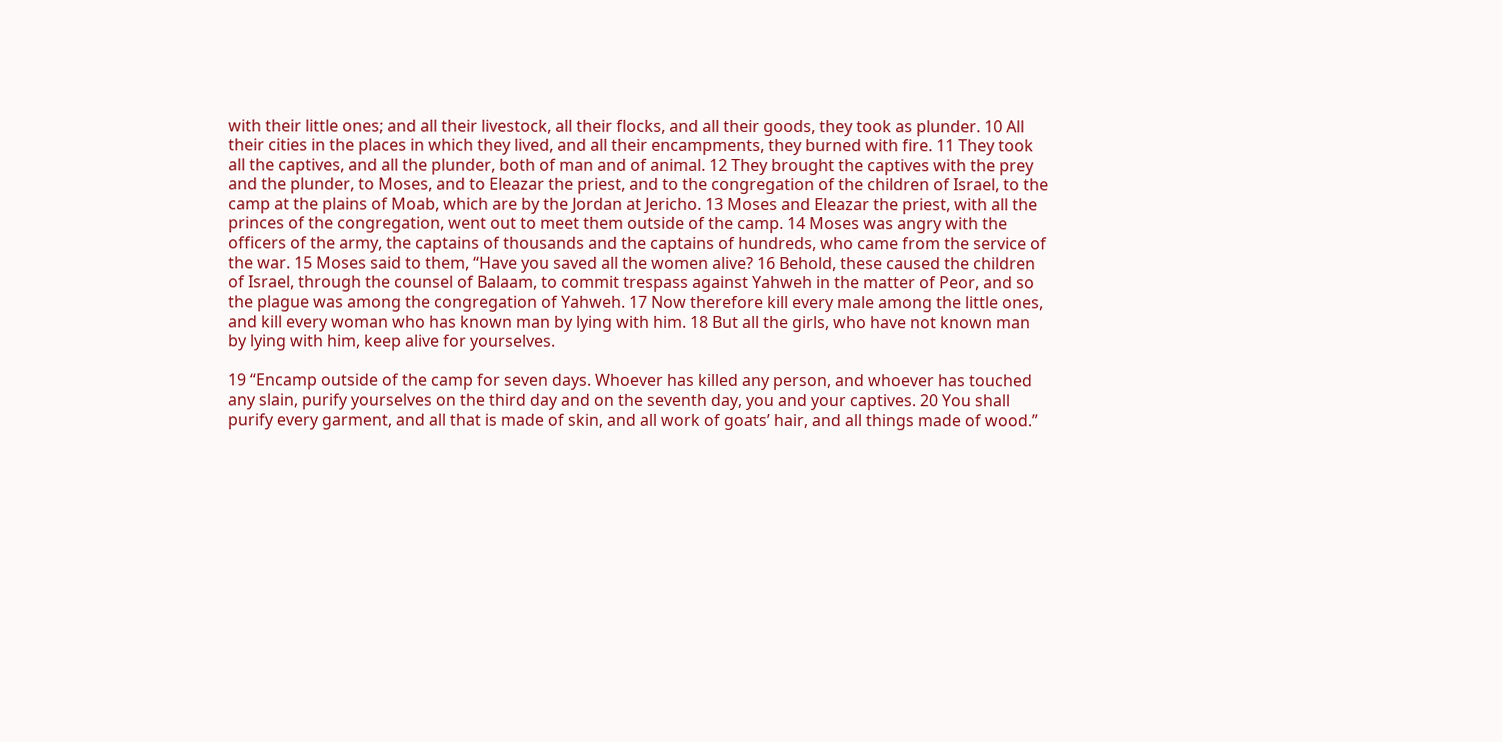with their little ones; and all their livestock, all their flocks, and all their goods, they took as plunder. 10 All their cities in the places in which they lived, and all their encampments, they burned with fire. 11 They took all the captives, and all the plunder, both of man and of animal. 12 They brought the captives with the prey and the plunder, to Moses, and to Eleazar the priest, and to the congregation of the children of Israel, to the camp at the plains of Moab, which are by the Jordan at Jericho. 13 Moses and Eleazar the priest, with all the princes of the congregation, went out to meet them outside of the camp. 14 Moses was angry with the officers of the army, the captains of thousands and the captains of hundreds, who came from the service of the war. 15 Moses said to them, “Have you saved all the women alive? 16 Behold, these caused the children of Israel, through the counsel of Balaam, to commit trespass against Yahweh in the matter of Peor, and so the plague was among the congregation of Yahweh. 17 Now therefore kill every male among the little ones, and kill every woman who has known man by lying with him. 18 But all the girls, who have not known man by lying with him, keep alive for yourselves.

19 “Encamp outside of the camp for seven days. Whoever has killed any person, and whoever has touched any slain, purify yourselves on the third day and on the seventh day, you and your captives. 20 You shall purify every garment, and all that is made of skin, and all work of goats’ hair, and all things made of wood.”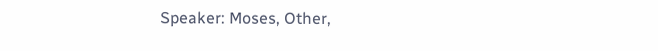Speaker: Moses, Other,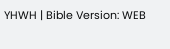YHWH | Bible Version: WEB